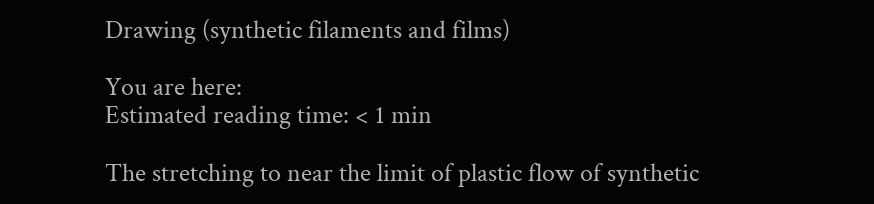Drawing (synthetic filaments and films)

You are here:
Estimated reading time: < 1 min

The stretching to near the limit of plastic flow of synthetic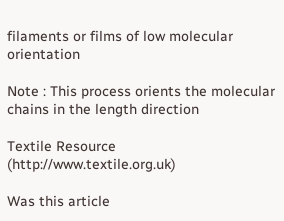filaments or films of low molecular orientation

Note : This process orients the molecular chains in the length direction

Textile Resource (http://www.textile.org.uk)

Was this article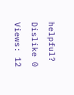helpful?
Dislike 0
Views: 12